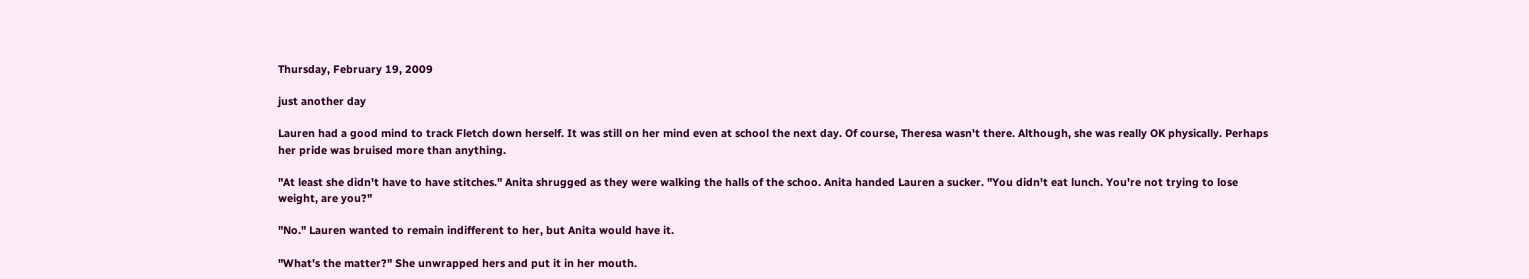Thursday, February 19, 2009

just another day

Lauren had a good mind to track Fletch down herself. It was still on her mind even at school the next day. Of course, Theresa wasn't there. Although, she was really OK physically. Perhaps her pride was bruised more than anything.

"At least she didn't have to have stitches." Anita shrugged as they were walking the halls of the schoo. Anita handed Lauren a sucker. "You didn't eat lunch. You're not trying to lose weight, are you?"

"No." Lauren wanted to remain indifferent to her, but Anita would have it.

"What's the matter?" She unwrapped hers and put it in her mouth.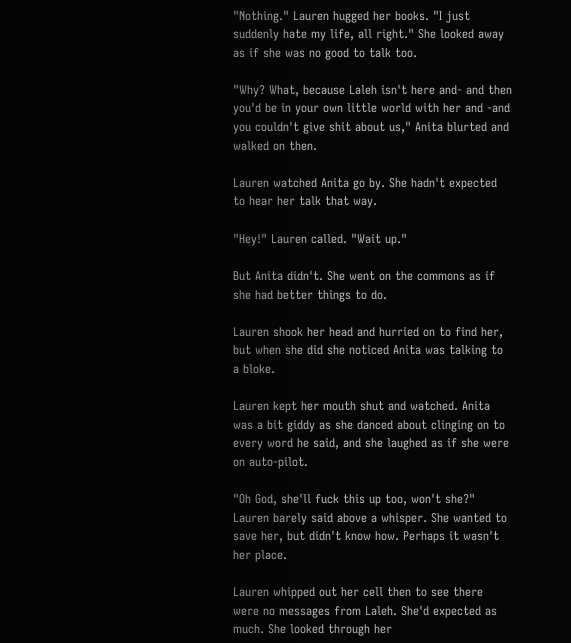"Nothing." Lauren hugged her books. "I just suddenly hate my life, all right." She looked away as if she was no good to talk too.

"Why? What, because Laleh isn't here and- and then you'd be in your own little world with her and -and you couldn't give shit about us," Anita blurted and walked on then.

Lauren watched Anita go by. She hadn't expected to hear her talk that way.

"Hey!" Lauren called. "Wait up."

But Anita didn't. She went on the commons as if she had better things to do.

Lauren shook her head and hurried on to find her, but when she did she noticed Anita was talking to a bloke.

Lauren kept her mouth shut and watched. Anita was a bit giddy as she danced about clinging on to every word he said, and she laughed as if she were on auto-pilot.

"Oh God, she'll fuck this up too, won't she?" Lauren barely said above a whisper. She wanted to save her, but didn't know how. Perhaps it wasn't her place.

Lauren whipped out her cell then to see there were no messages from Laleh. She'd expected as much. She looked through her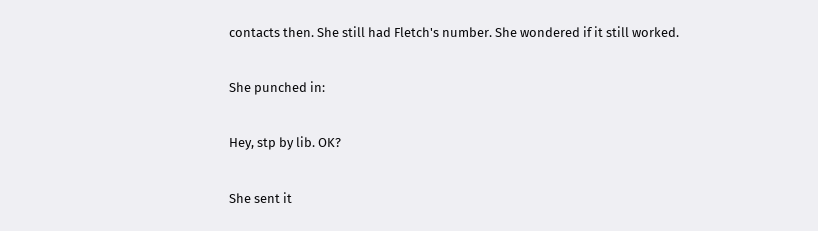contacts then. She still had Fletch's number. She wondered if it still worked.

She punched in:

Hey, stp by lib. OK?

She sent it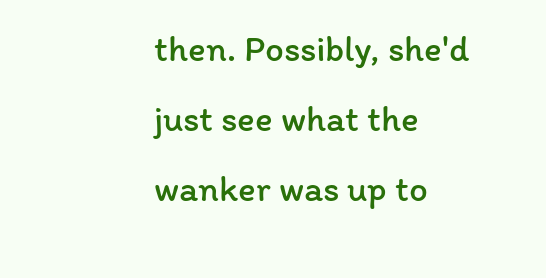then. Possibly, she'd just see what the wanker was up to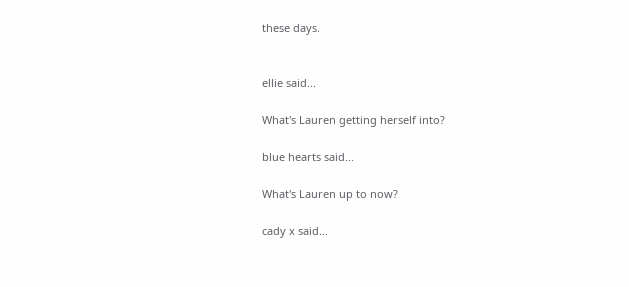these days.


ellie said...

What's Lauren getting herself into?

blue hearts said...

What's Lauren up to now?

cady x said...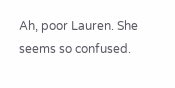Ah, poor Lauren. She seems so confused.